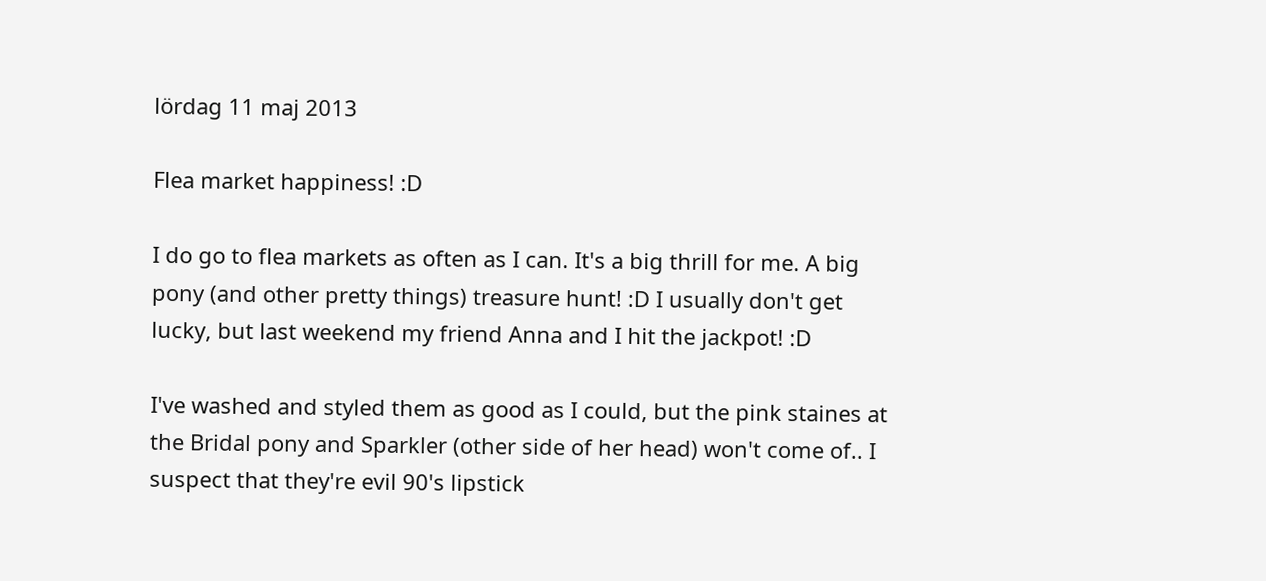lördag 11 maj 2013

Flea market happiness! :D

I do go to flea markets as often as I can. It's a big thrill for me. A big pony (and other pretty things) treasure hunt! :D I usually don't get lucky, but last weekend my friend Anna and I hit the jackpot! :D

I've washed and styled them as good as I could, but the pink staines at the Bridal pony and Sparkler (other side of her head) won't come of.. I suspect that they're evil 90's lipstick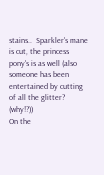stains..  Sparkler's mane is cut, the princess pony's is as well (also someone has been entertained by cutting of all the glitter? (why!?))
On the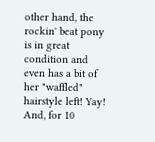other hand, the rockin' beat pony is in great condition and even has a bit of her "waffled" hairstyle left! Yay! And, for 10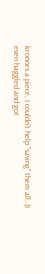kronors a piece, I couldn't help "saving" them all. (I even haggled and got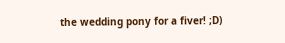the wedding pony for a fiver! ;D)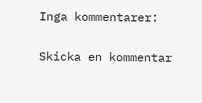Inga kommentarer:

Skicka en kommentar